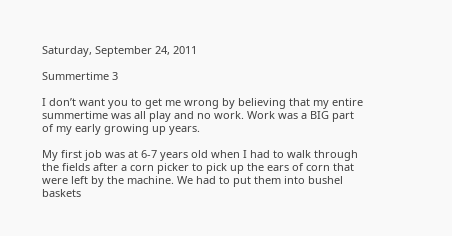Saturday, September 24, 2011

Summertime 3

I don’t want you to get me wrong by believing that my entire summertime was all play and no work. Work was a BIG part of my early growing up years.

My first job was at 6-7 years old when I had to walk through the fields after a corn picker to pick up the ears of corn that were left by the machine. We had to put them into bushel baskets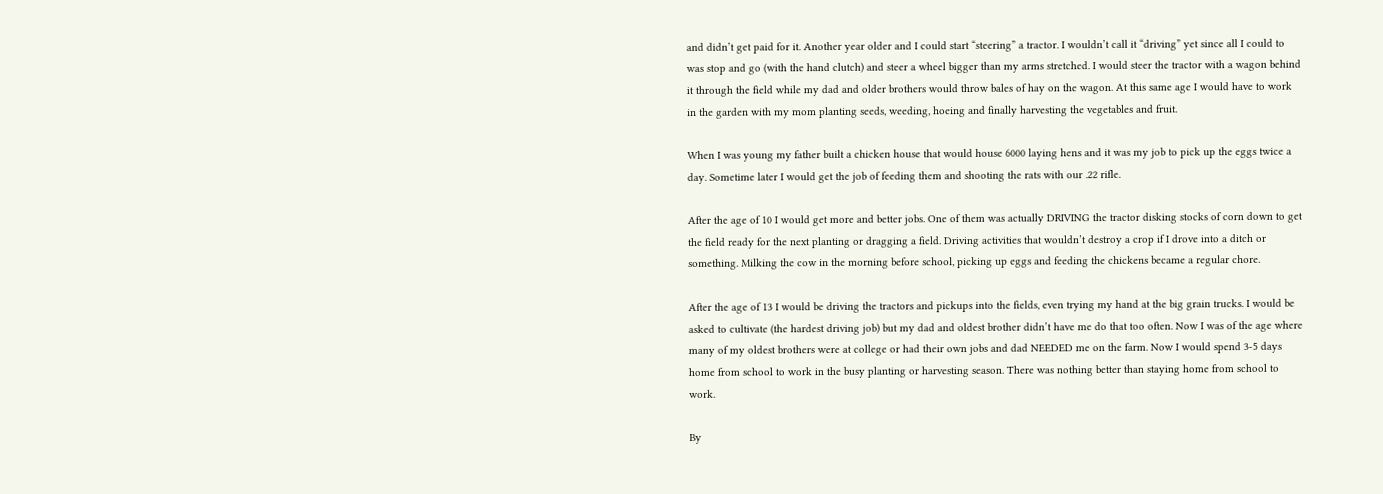and didn’t get paid for it. Another year older and I could start “steering” a tractor. I wouldn’t call it “driving” yet since all I could to was stop and go (with the hand clutch) and steer a wheel bigger than my arms stretched. I would steer the tractor with a wagon behind it through the field while my dad and older brothers would throw bales of hay on the wagon. At this same age I would have to work in the garden with my mom planting seeds, weeding, hoeing and finally harvesting the vegetables and fruit.

When I was young my father built a chicken house that would house 6000 laying hens and it was my job to pick up the eggs twice a day. Sometime later I would get the job of feeding them and shooting the rats with our .22 rifle.

After the age of 10 I would get more and better jobs. One of them was actually DRIVING the tractor disking stocks of corn down to get the field ready for the next planting or dragging a field. Driving activities that wouldn’t destroy a crop if I drove into a ditch or something. Milking the cow in the morning before school, picking up eggs and feeding the chickens became a regular chore.

After the age of 13 I would be driving the tractors and pickups into the fields, even trying my hand at the big grain trucks. I would be asked to cultivate (the hardest driving job) but my dad and oldest brother didn’t have me do that too often. Now I was of the age where many of my oldest brothers were at college or had their own jobs and dad NEEDED me on the farm. Now I would spend 3-5 days home from school to work in the busy planting or harvesting season. There was nothing better than staying home from school to work.

By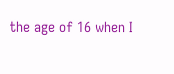the age of 16 when I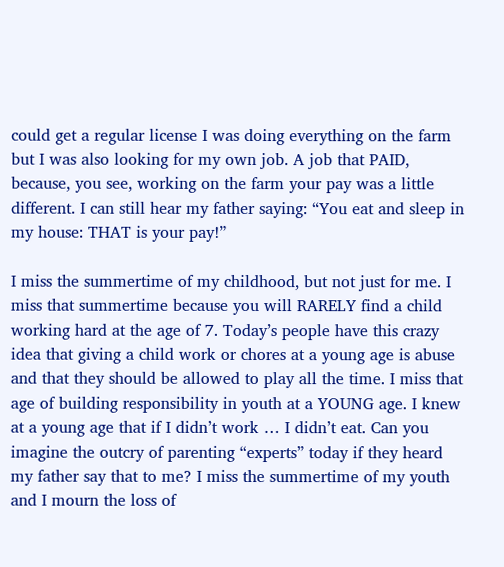could get a regular license I was doing everything on the farm but I was also looking for my own job. A job that PAID, because, you see, working on the farm your pay was a little different. I can still hear my father saying: “You eat and sleep in my house: THAT is your pay!”

I miss the summertime of my childhood, but not just for me. I miss that summertime because you will RARELY find a child working hard at the age of 7. Today’s people have this crazy idea that giving a child work or chores at a young age is abuse and that they should be allowed to play all the time. I miss that age of building responsibility in youth at a YOUNG age. I knew at a young age that if I didn’t work … I didn’t eat. Can you imagine the outcry of parenting “experts” today if they heard my father say that to me? I miss the summertime of my youth and I mourn the loss of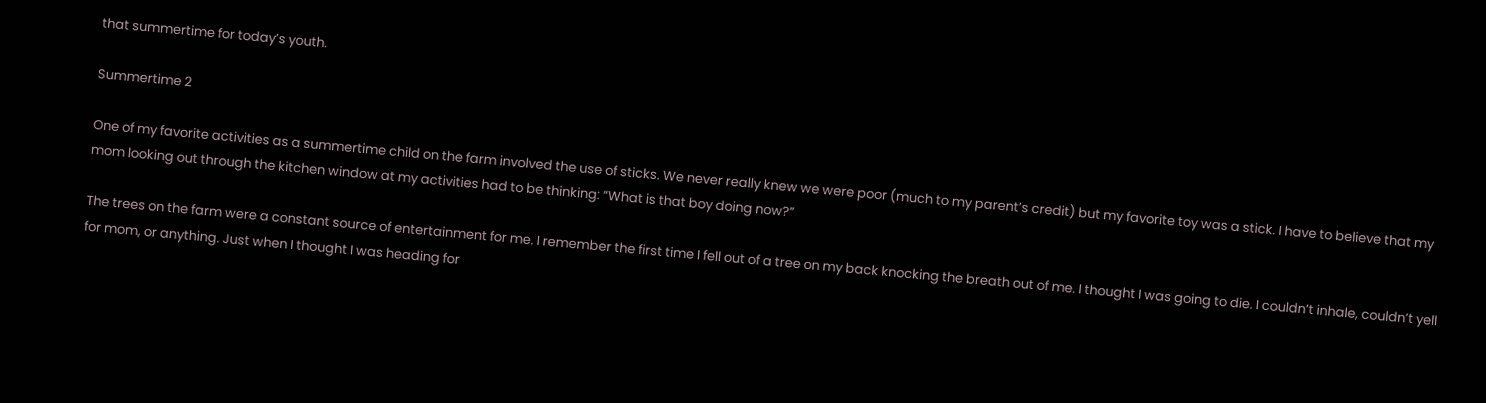that summertime for today’s youth.

Summertime 2

One of my favorite activities as a summertime child on the farm involved the use of sticks. We never really knew we were poor (much to my parent’s credit) but my favorite toy was a stick. I have to believe that my mom looking out through the kitchen window at my activities had to be thinking: “What is that boy doing now?”

The trees on the farm were a constant source of entertainment for me. I remember the first time I fell out of a tree on my back knocking the breath out of me. I thought I was going to die. I couldn’t inhale, couldn’t yell for mom, or anything. Just when I thought I was heading for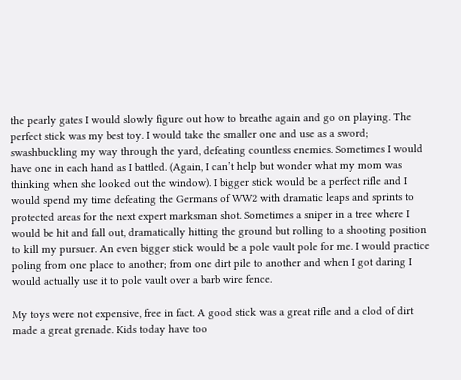the pearly gates I would slowly figure out how to breathe again and go on playing. The perfect stick was my best toy. I would take the smaller one and use as a sword; swashbuckling my way through the yard, defeating countless enemies. Sometimes I would have one in each hand as I battled. (Again, I can’t help but wonder what my mom was thinking when she looked out the window). I bigger stick would be a perfect rifle and I would spend my time defeating the Germans of WW2 with dramatic leaps and sprints to protected areas for the next expert marksman shot. Sometimes a sniper in a tree where I would be hit and fall out, dramatically hitting the ground but rolling to a shooting position to kill my pursuer. An even bigger stick would be a pole vault pole for me. I would practice poling from one place to another; from one dirt pile to another and when I got daring I would actually use it to pole vault over a barb wire fence.

My toys were not expensive, free in fact. A good stick was a great rifle and a clod of dirt made a great grenade. Kids today have too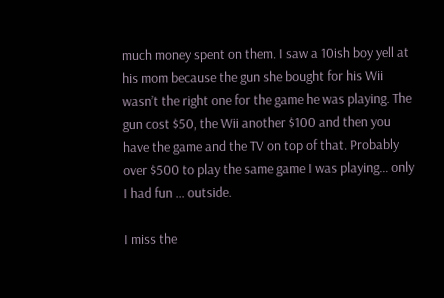much money spent on them. I saw a 10ish boy yell at his mom because the gun she bought for his Wii wasn’t the right one for the game he was playing. The gun cost $50, the Wii another $100 and then you have the game and the TV on top of that. Probably over $500 to play the same game I was playing… only I had fun … outside.

I miss the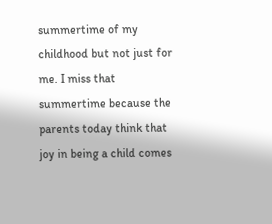summertime of my childhood but not just for me. I miss that summertime because the parents today think that joy in being a child comes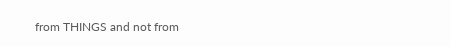from THINGS and not from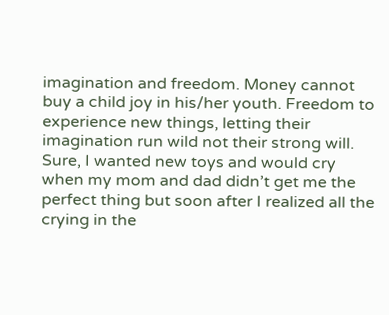imagination and freedom. Money cannot buy a child joy in his/her youth. Freedom to experience new things, letting their imagination run wild not their strong will. Sure, I wanted new toys and would cry when my mom and dad didn’t get me the perfect thing but soon after I realized all the crying in the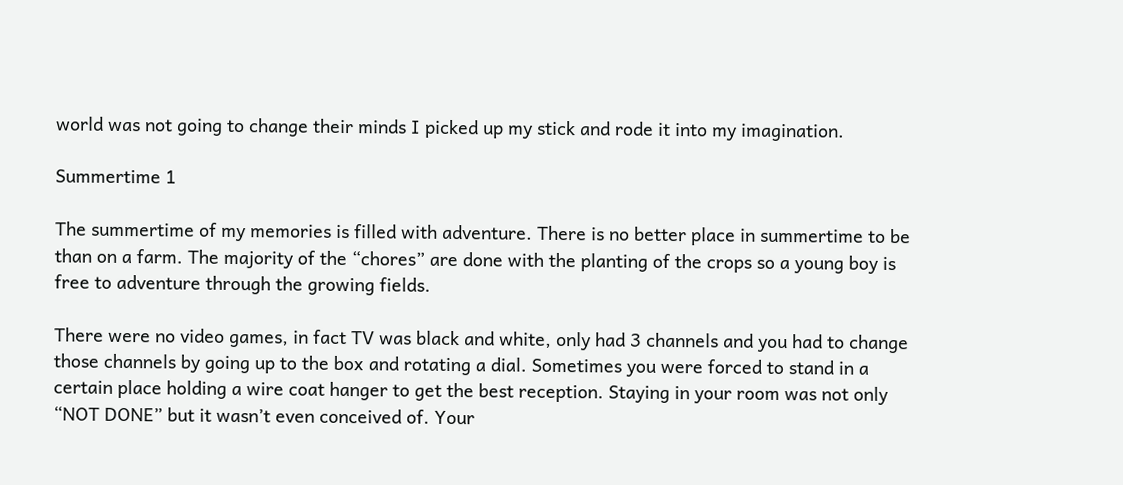world was not going to change their minds I picked up my stick and rode it into my imagination.

Summertime 1

The summertime of my memories is filled with adventure. There is no better place in summertime to be than on a farm. The majority of the “chores” are done with the planting of the crops so a young boy is free to adventure through the growing fields.

There were no video games, in fact TV was black and white, only had 3 channels and you had to change those channels by going up to the box and rotating a dial. Sometimes you were forced to stand in a certain place holding a wire coat hanger to get the best reception. Staying in your room was not only “NOT DONE” but it wasn’t even conceived of. Your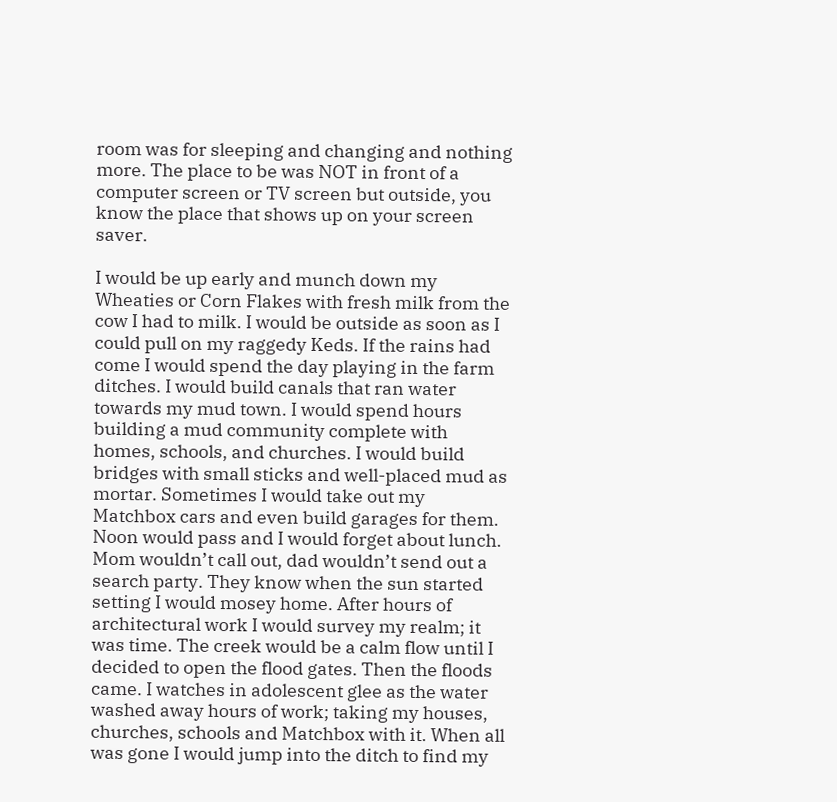room was for sleeping and changing and nothing more. The place to be was NOT in front of a computer screen or TV screen but outside, you know the place that shows up on your screen saver.

I would be up early and munch down my Wheaties or Corn Flakes with fresh milk from the cow I had to milk. I would be outside as soon as I could pull on my raggedy Keds. If the rains had come I would spend the day playing in the farm ditches. I would build canals that ran water towards my mud town. I would spend hours building a mud community complete with homes, schools, and churches. I would build bridges with small sticks and well-placed mud as mortar. Sometimes I would take out my Matchbox cars and even build garages for them. Noon would pass and I would forget about lunch. Mom wouldn’t call out, dad wouldn’t send out a search party. They know when the sun started setting I would mosey home. After hours of architectural work I would survey my realm; it was time. The creek would be a calm flow until I decided to open the flood gates. Then the floods came. I watches in adolescent glee as the water washed away hours of work; taking my houses, churches, schools and Matchbox with it. When all was gone I would jump into the ditch to find my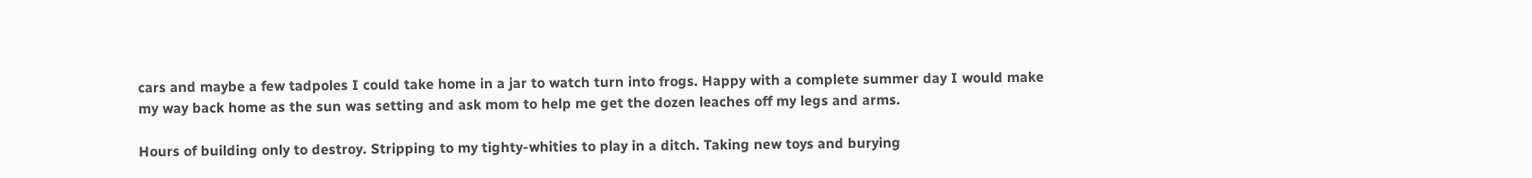cars and maybe a few tadpoles I could take home in a jar to watch turn into frogs. Happy with a complete summer day I would make my way back home as the sun was setting and ask mom to help me get the dozen leaches off my legs and arms.

Hours of building only to destroy. Stripping to my tighty-whities to play in a ditch. Taking new toys and burying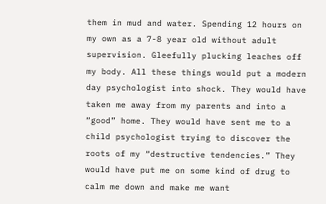them in mud and water. Spending 12 hours on my own as a 7-8 year old without adult supervision. Gleefully plucking leaches off my body. All these things would put a modern day psychologist into shock. They would have taken me away from my parents and into a “good” home. They would have sent me to a child psychologist trying to discover the roots of my “destructive tendencies.” They would have put me on some kind of drug to calm me down and make me want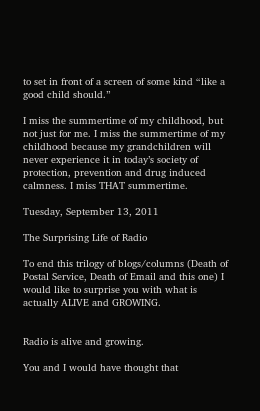to set in front of a screen of some kind “like a good child should.”

I miss the summertime of my childhood, but not just for me. I miss the summertime of my childhood because my grandchildren will never experience it in today’s society of protection, prevention and drug induced calmness. I miss THAT summertime.

Tuesday, September 13, 2011

The Surprising Life of Radio

To end this trilogy of blogs/columns (Death of Postal Service, Death of Email and this one) I would like to surprise you with what is actually ALIVE and GROWING.


Radio is alive and growing.

You and I would have thought that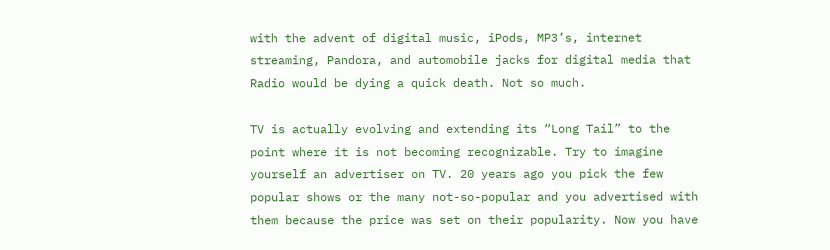with the advent of digital music, iPods, MP3’s, internet streaming, Pandora, and automobile jacks for digital media that Radio would be dying a quick death. Not so much.

TV is actually evolving and extending its “Long Tail” to the point where it is not becoming recognizable. Try to imagine yourself an advertiser on TV. 20 years ago you pick the few popular shows or the many not-so-popular and you advertised with them because the price was set on their popularity. Now you have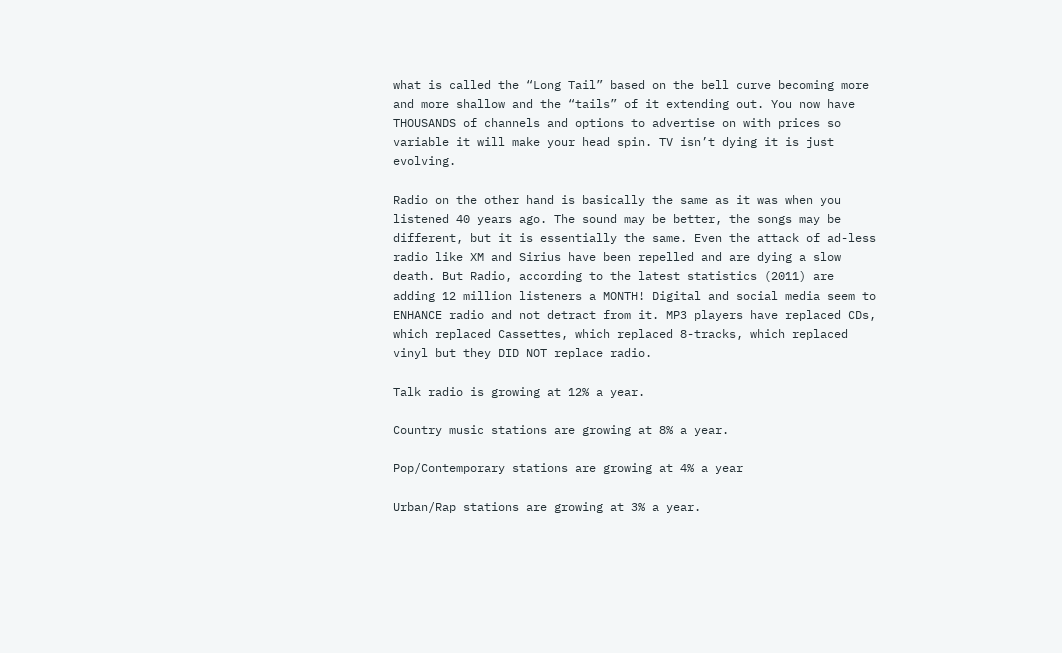what is called the “Long Tail” based on the bell curve becoming more and more shallow and the “tails” of it extending out. You now have THOUSANDS of channels and options to advertise on with prices so variable it will make your head spin. TV isn’t dying it is just evolving.

Radio on the other hand is basically the same as it was when you listened 40 years ago. The sound may be better, the songs may be different, but it is essentially the same. Even the attack of ad-less radio like XM and Sirius have been repelled and are dying a slow death. But Radio, according to the latest statistics (2011) are adding 12 million listeners a MONTH! Digital and social media seem to ENHANCE radio and not detract from it. MP3 players have replaced CDs, which replaced Cassettes, which replaced 8-tracks, which replaced vinyl but they DID NOT replace radio.

Talk radio is growing at 12% a year.

Country music stations are growing at 8% a year.

Pop/Contemporary stations are growing at 4% a year

Urban/Rap stations are growing at 3% a year.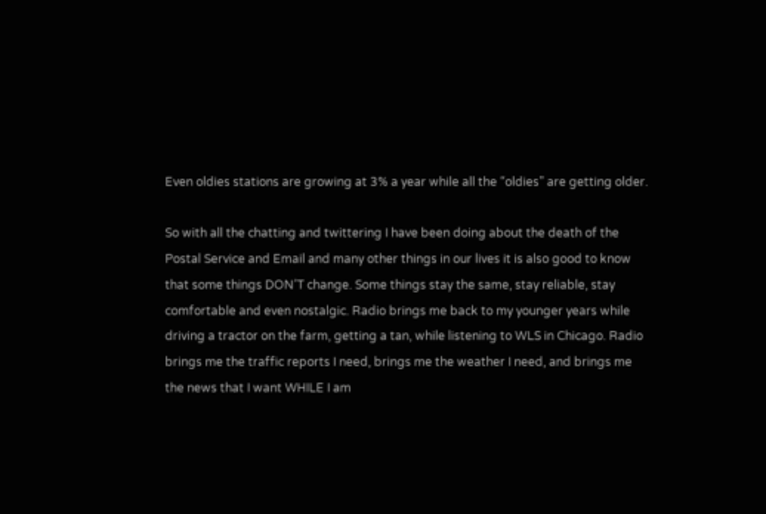Even oldies stations are growing at 3% a year while all the “oldies” are getting older.

So with all the chatting and twittering I have been doing about the death of the Postal Service and Email and many other things in our lives it is also good to know that some things DON’T change. Some things stay the same, stay reliable, stay comfortable and even nostalgic. Radio brings me back to my younger years while driving a tractor on the farm, getting a tan, while listening to WLS in Chicago. Radio brings me the traffic reports I need, brings me the weather I need, and brings me the news that I want WHILE I am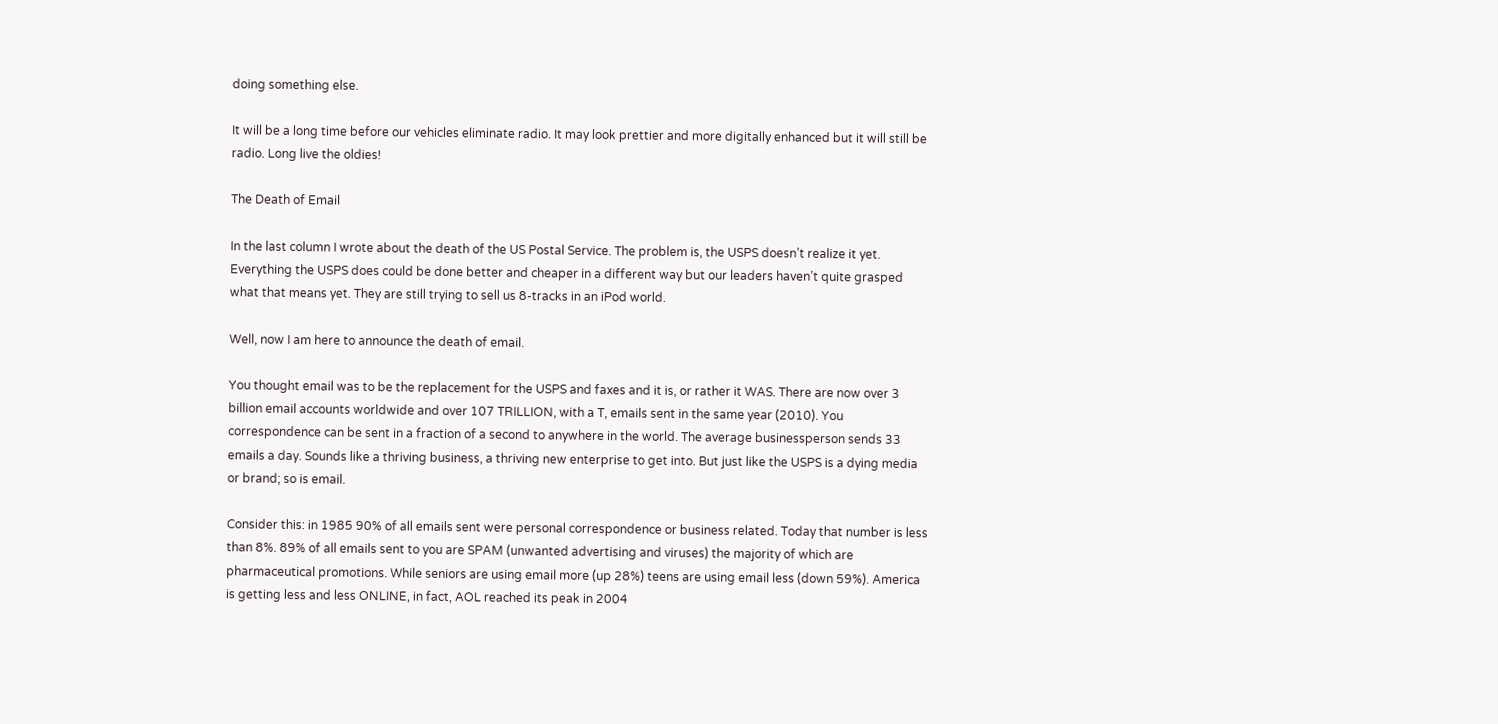doing something else.

It will be a long time before our vehicles eliminate radio. It may look prettier and more digitally enhanced but it will still be radio. Long live the oldies!

The Death of Email

In the last column I wrote about the death of the US Postal Service. The problem is, the USPS doesn’t realize it yet. Everything the USPS does could be done better and cheaper in a different way but our leaders haven’t quite grasped what that means yet. They are still trying to sell us 8-tracks in an iPod world.

Well, now I am here to announce the death of email.

You thought email was to be the replacement for the USPS and faxes and it is, or rather it WAS. There are now over 3 billion email accounts worldwide and over 107 TRILLION, with a T, emails sent in the same year (2010). You correspondence can be sent in a fraction of a second to anywhere in the world. The average businessperson sends 33 emails a day. Sounds like a thriving business, a thriving new enterprise to get into. But just like the USPS is a dying media or brand; so is email.

Consider this: in 1985 90% of all emails sent were personal correspondence or business related. Today that number is less than 8%. 89% of all emails sent to you are SPAM (unwanted advertising and viruses) the majority of which are pharmaceutical promotions. While seniors are using email more (up 28%) teens are using email less (down 59%). America is getting less and less ONLINE, in fact, AOL reached its peak in 2004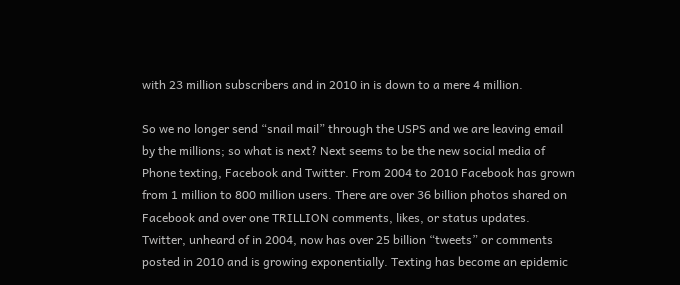with 23 million subscribers and in 2010 in is down to a mere 4 million.

So we no longer send “snail mail” through the USPS and we are leaving email by the millions; so what is next? Next seems to be the new social media of Phone texting, Facebook and Twitter. From 2004 to 2010 Facebook has grown from 1 million to 800 million users. There are over 36 billion photos shared on Facebook and over one TRILLION comments, likes, or status updates. Twitter, unheard of in 2004, now has over 25 billion “tweets” or comments posted in 2010 and is growing exponentially. Texting has become an epidemic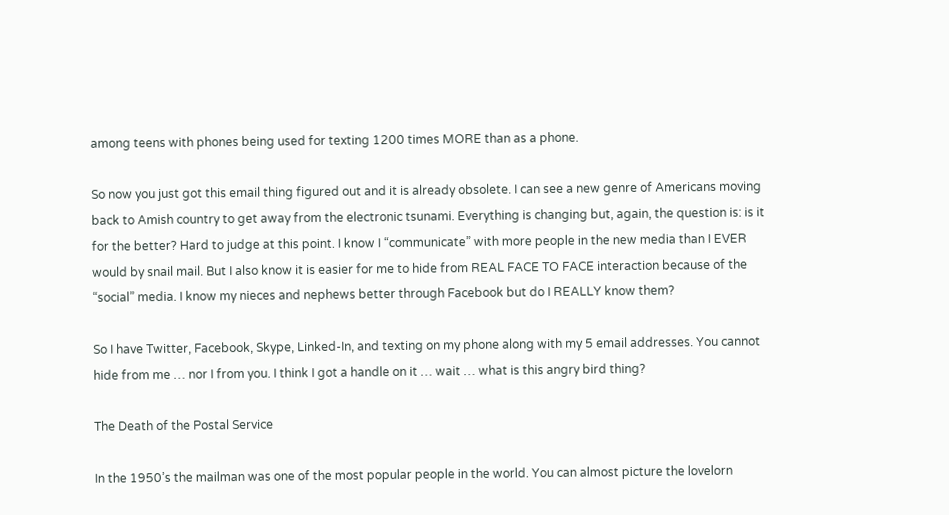among teens with phones being used for texting 1200 times MORE than as a phone.

So now you just got this email thing figured out and it is already obsolete. I can see a new genre of Americans moving back to Amish country to get away from the electronic tsunami. Everything is changing but, again, the question is: is it for the better? Hard to judge at this point. I know I “communicate” with more people in the new media than I EVER would by snail mail. But I also know it is easier for me to hide from REAL FACE TO FACE interaction because of the “social” media. I know my nieces and nephews better through Facebook but do I REALLY know them?

So I have Twitter, Facebook, Skype, Linked-In, and texting on my phone along with my 5 email addresses. You cannot hide from me … nor I from you. I think I got a handle on it … wait … what is this angry bird thing?

The Death of the Postal Service

In the 1950’s the mailman was one of the most popular people in the world. You can almost picture the lovelorn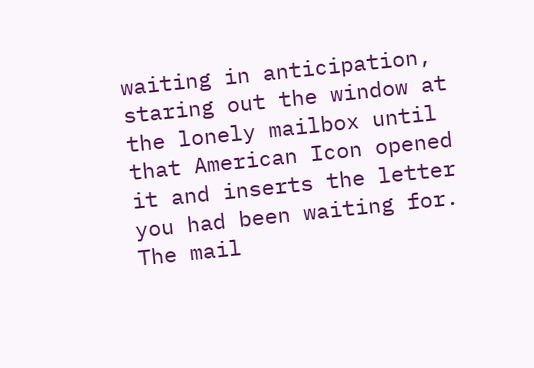waiting in anticipation, staring out the window at the lonely mailbox until that American Icon opened it and inserts the letter you had been waiting for. The mail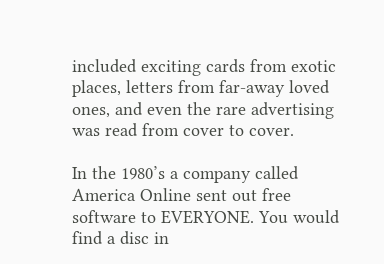included exciting cards from exotic places, letters from far-away loved ones, and even the rare advertising was read from cover to cover.

In the 1980’s a company called America Online sent out free software to EVERYONE. You would find a disc in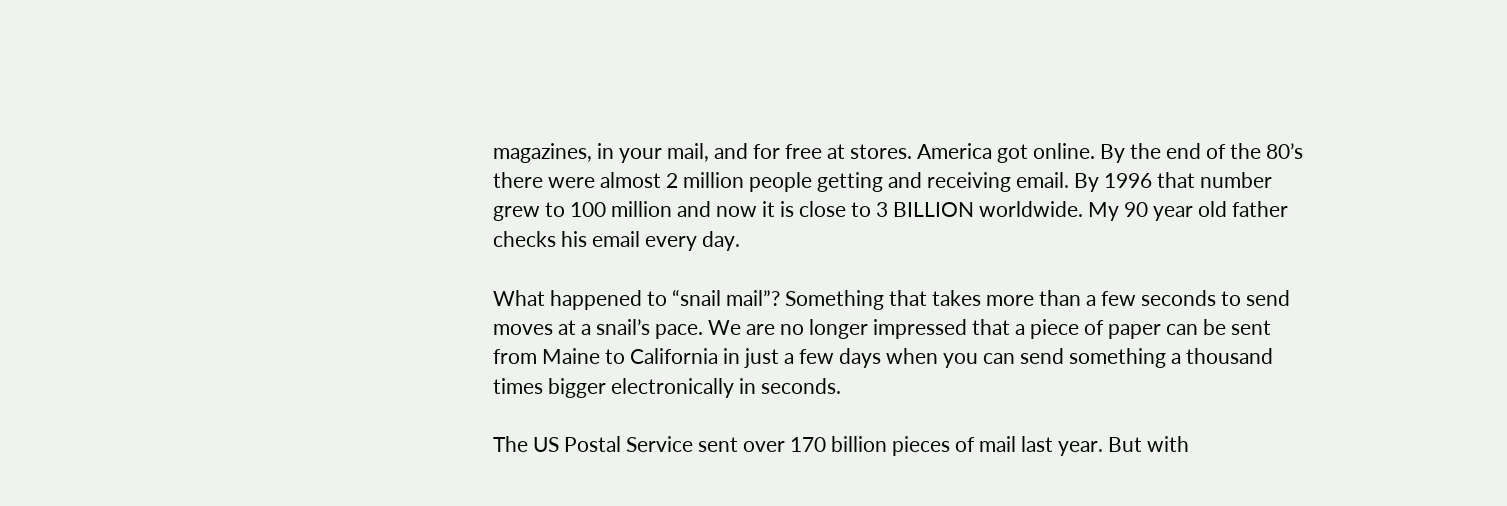magazines, in your mail, and for free at stores. America got online. By the end of the 80’s there were almost 2 million people getting and receiving email. By 1996 that number grew to 100 million and now it is close to 3 BILLION worldwide. My 90 year old father checks his email every day.

What happened to “snail mail”? Something that takes more than a few seconds to send moves at a snail’s pace. We are no longer impressed that a piece of paper can be sent from Maine to California in just a few days when you can send something a thousand times bigger electronically in seconds.

The US Postal Service sent over 170 billion pieces of mail last year. But with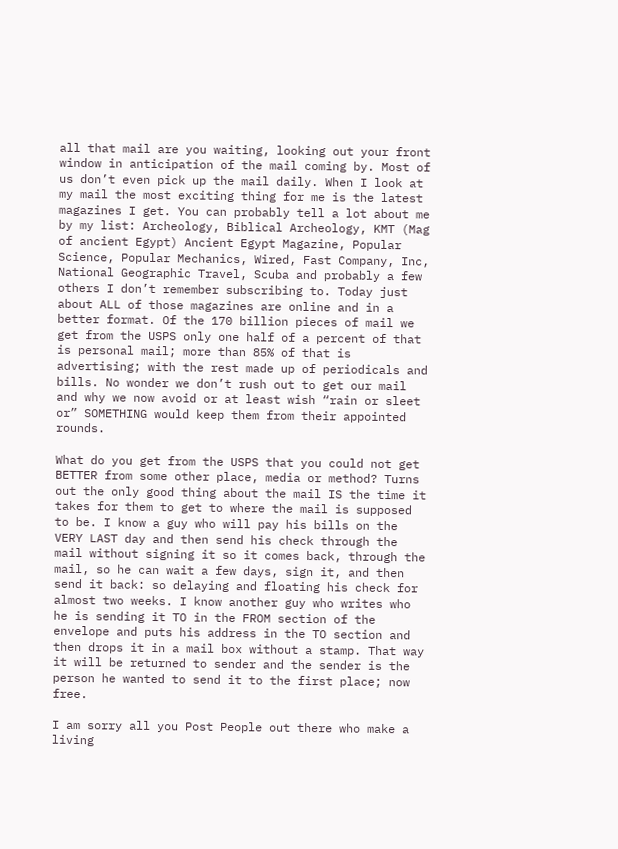all that mail are you waiting, looking out your front window in anticipation of the mail coming by. Most of us don’t even pick up the mail daily. When I look at my mail the most exciting thing for me is the latest magazines I get. You can probably tell a lot about me by my list: Archeology, Biblical Archeology, KMT (Mag of ancient Egypt) Ancient Egypt Magazine, Popular Science, Popular Mechanics, Wired, Fast Company, Inc, National Geographic Travel, Scuba and probably a few others I don’t remember subscribing to. Today just about ALL of those magazines are online and in a better format. Of the 170 billion pieces of mail we get from the USPS only one half of a percent of that is personal mail; more than 85% of that is advertising; with the rest made up of periodicals and bills. No wonder we don’t rush out to get our mail and why we now avoid or at least wish “rain or sleet or” SOMETHING would keep them from their appointed rounds.

What do you get from the USPS that you could not get BETTER from some other place, media or method? Turns out the only good thing about the mail IS the time it takes for them to get to where the mail is supposed to be. I know a guy who will pay his bills on the VERY LAST day and then send his check through the mail without signing it so it comes back, through the mail, so he can wait a few days, sign it, and then send it back: so delaying and floating his check for almost two weeks. I know another guy who writes who he is sending it TO in the FROM section of the envelope and puts his address in the TO section and then drops it in a mail box without a stamp. That way it will be returned to sender and the sender is the person he wanted to send it to the first place; now free.

I am sorry all you Post People out there who make a living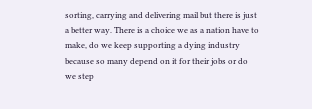sorting, carrying and delivering mail but there is just a better way. There is a choice we as a nation have to make, do we keep supporting a dying industry because so many depend on it for their jobs or do we step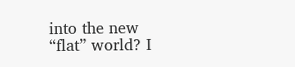into the new “flat” world? I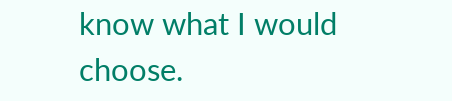know what I would choose.